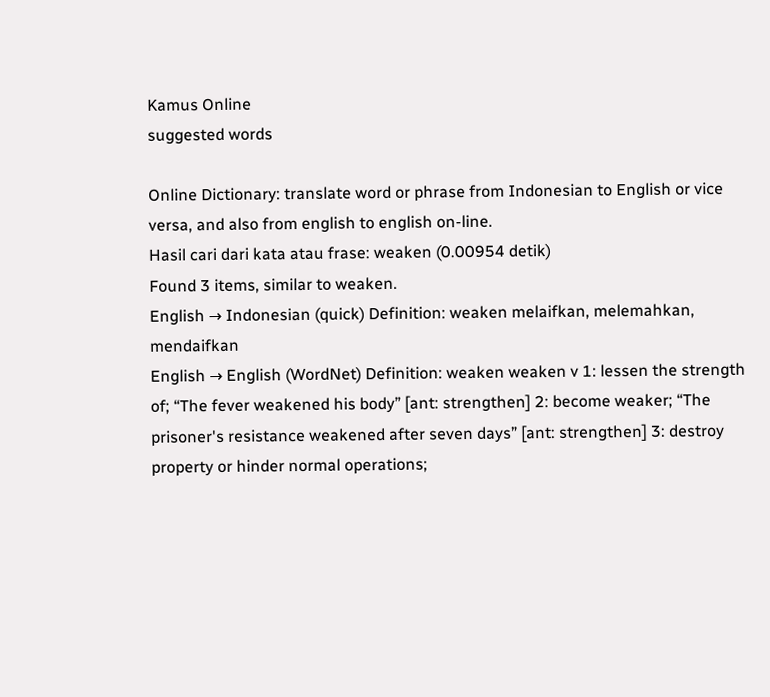Kamus Online
suggested words

Online Dictionary: translate word or phrase from Indonesian to English or vice versa, and also from english to english on-line.
Hasil cari dari kata atau frase: weaken (0.00954 detik)
Found 3 items, similar to weaken.
English → Indonesian (quick) Definition: weaken melaifkan, melemahkan, mendaifkan
English → English (WordNet) Definition: weaken weaken v 1: lessen the strength of; “The fever weakened his body” [ant: strengthen] 2: become weaker; “The prisoner's resistance weakened after seven days” [ant: strengthen] 3: destroy property or hinder normal operations;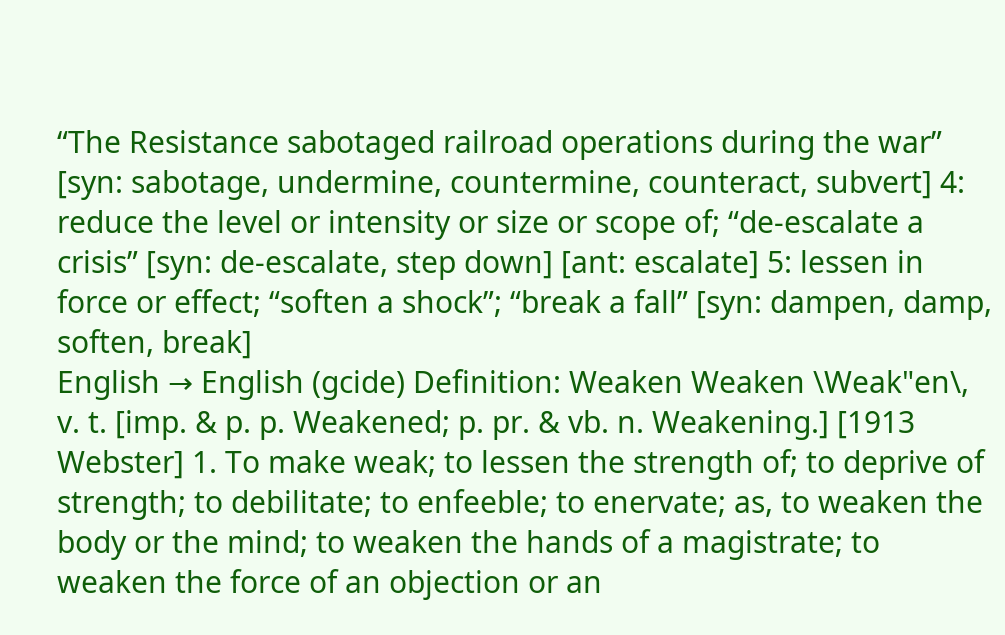“The Resistance sabotaged railroad operations during the war” [syn: sabotage, undermine, countermine, counteract, subvert] 4: reduce the level or intensity or size or scope of; “de-escalate a crisis” [syn: de-escalate, step down] [ant: escalate] 5: lessen in force or effect; “soften a shock”; “break a fall” [syn: dampen, damp, soften, break]
English → English (gcide) Definition: Weaken Weaken \Weak"en\, v. t. [imp. & p. p. Weakened; p. pr. & vb. n. Weakening.] [1913 Webster] 1. To make weak; to lessen the strength of; to deprive of strength; to debilitate; to enfeeble; to enervate; as, to weaken the body or the mind; to weaken the hands of a magistrate; to weaken the force of an objection or an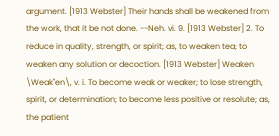argument. [1913 Webster] Their hands shall be weakened from the work, that it be not done. --Neh. vi. 9. [1913 Webster] 2. To reduce in quality, strength, or spirit; as, to weaken tea; to weaken any solution or decoction. [1913 Webster] Weaken \Weak"en\, v. i. To become weak or weaker; to lose strength, spirit, or determination; to become less positive or resolute; as, the patient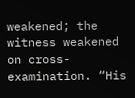weakened; the witness weakened on cross-examination. “His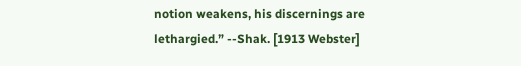notion weakens, his discernings are lethargied.” --Shak. [1913 Webster]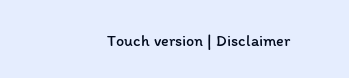Touch version | Disclaimer